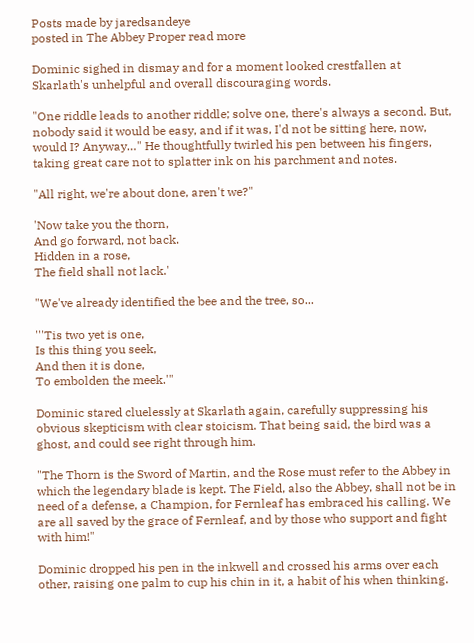Posts made by jaredsandeye
posted in The Abbey Proper read more

Dominic sighed in dismay and for a moment looked crestfallen at Skarlath's unhelpful and overall discouraging words.

"One riddle leads to another riddle; solve one, there's always a second. But, nobody said it would be easy, and if it was, I'd not be sitting here, now, would I? Anyway…" He thoughtfully twirled his pen between his fingers, taking great care not to splatter ink on his parchment and notes.

"All right, we're about done, aren't we?"

'Now take you the thorn,
And go forward, not back.
Hidden in a rose,
The field shall not lack.'

"We've already identified the bee and the tree, so...

'''Tis two yet is one,
Is this thing you seek,
And then it is done,
To embolden the meek.'"

Dominic stared cluelessly at Skarlath again, carefully suppressing his obvious skepticism with clear stoicism. That being said, the bird was a ghost, and could see right through him.

"The Thorn is the Sword of Martin, and the Rose must refer to the Abbey in which the legendary blade is kept. The Field, also the Abbey, shall not be in need of a defense, a Champion, for Fernleaf has embraced his calling. We are all saved by the grace of Fernleaf, and by those who support and fight with him!"

Dominic dropped his pen in the inkwell and crossed his arms over each other, raising one palm to cup his chin in it, a habit of his when thinking.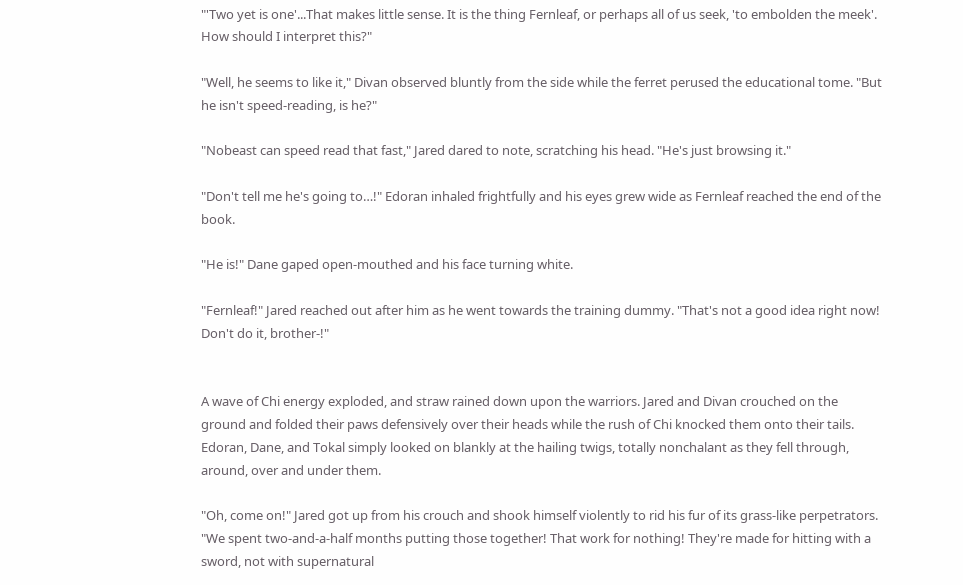"'Two yet is one'...That makes little sense. It is the thing Fernleaf, or perhaps all of us seek, 'to embolden the meek'. How should I interpret this?"

"Well, he seems to like it," Divan observed bluntly from the side while the ferret perused the educational tome. "But he isn't speed-reading, is he?"

"Nobeast can speed read that fast," Jared dared to note, scratching his head. "He's just browsing it."

"Don't tell me he's going to…!" Edoran inhaled frightfully and his eyes grew wide as Fernleaf reached the end of the book.

"He is!" Dane gaped open-mouthed and his face turning white.

"Fernleaf!" Jared reached out after him as he went towards the training dummy. "That's not a good idea right now! Don't do it, brother-!"


A wave of Chi energy exploded, and straw rained down upon the warriors. Jared and Divan crouched on the ground and folded their paws defensively over their heads while the rush of Chi knocked them onto their tails. Edoran, Dane, and Tokal simply looked on blankly at the hailing twigs, totally nonchalant as they fell through, around, over and under them.

"Oh, come on!" Jared got up from his crouch and shook himself violently to rid his fur of its grass-like perpetrators. "We spent two-and-a-half months putting those together! That work for nothing! They're made for hitting with a sword, not with supernatural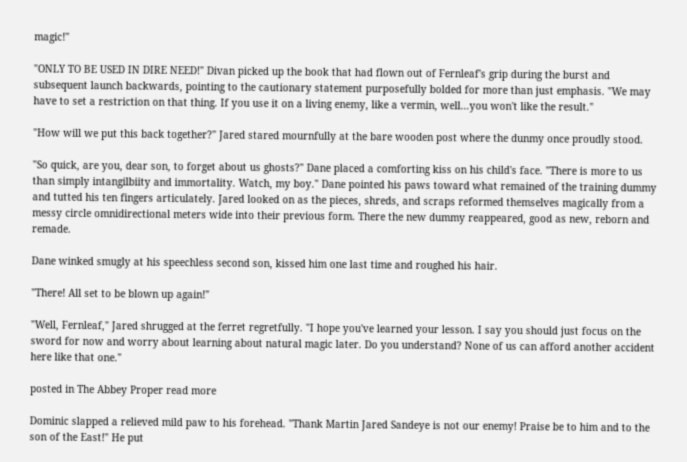magic!"

"ONLY TO BE USED IN DIRE NEED!" Divan picked up the book that had flown out of Fernleaf's grip during the burst and subsequent launch backwards, pointing to the cautionary statement purposefully bolded for more than just emphasis. "We may have to set a restriction on that thing. If you use it on a living enemy, like a vermin, well…you won't like the result."

"How will we put this back together?" Jared stared mournfully at the bare wooden post where the dunmy once proudly stood.

"So quick, are you, dear son, to forget about us ghosts?" Dane placed a comforting kiss on his child's face. "There is more to us than simply intangilbiity and immortality. Watch, my boy." Dane pointed his paws toward what remained of the training dummy and tutted his ten fingers articulately. Jared looked on as the pieces, shreds, and scraps reformed themselves magically from a messy circle omnidirectional meters wide into their previous form. There the new dummy reappeared, good as new, reborn and remade.

Dane winked smugly at his speechless second son, kissed him one last time and roughed his hair.

"There! All set to be blown up again!"

"Well, Fernleaf," Jared shrugged at the ferret regretfully. "I hope you've learned your lesson. I say you should just focus on the sword for now and worry about learning about natural magic later. Do you understand? None of us can afford another accident here like that one."

posted in The Abbey Proper read more

Dominic slapped a relieved mild paw to his forehead. "Thank Martin Jared Sandeye is not our enemy! Praise be to him and to the son of the East!" He put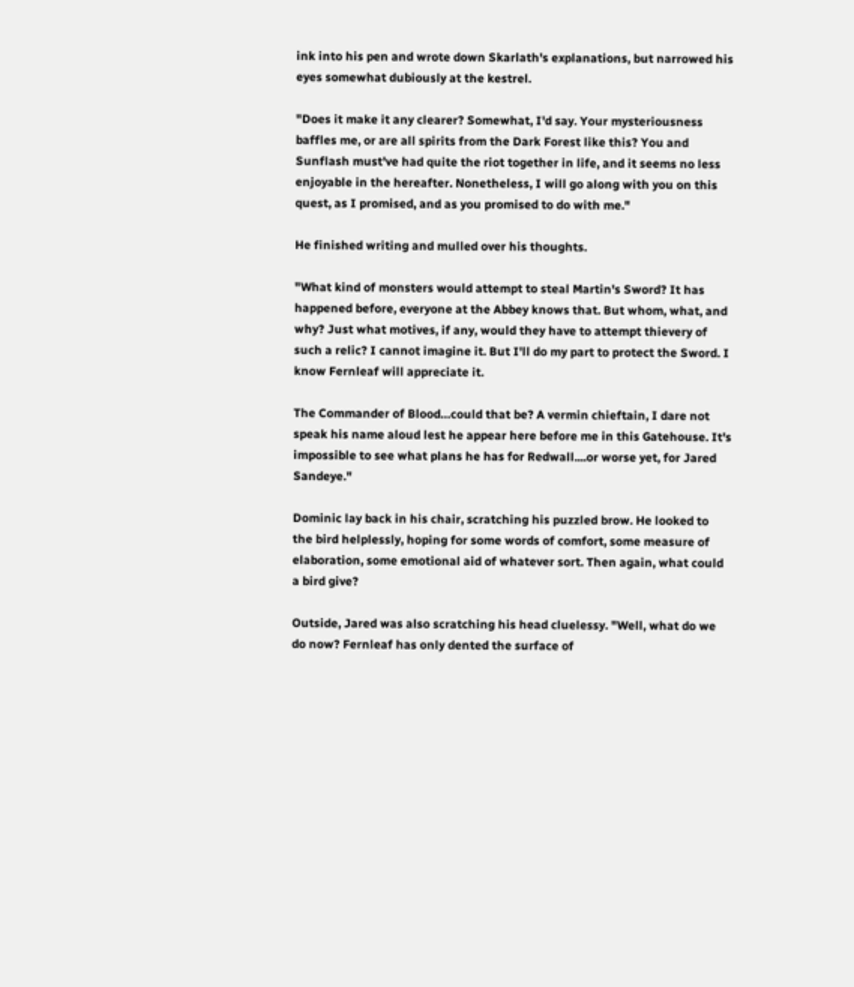ink into his pen and wrote down Skarlath's explanations, but narrowed his eyes somewhat dubiously at the kestrel.

"Does it make it any clearer? Somewhat, I'd say. Your mysteriousness baffles me, or are all spirits from the Dark Forest like this? You and Sunflash must've had quite the riot together in life, and it seems no less enjoyable in the hereafter. Nonetheless, I will go along with you on this quest, as I promised, and as you promised to do with me."

He finished writing and mulled over his thoughts.

"What kind of monsters would attempt to steal Martin's Sword? It has happened before, everyone at the Abbey knows that. But whom, what, and why? Just what motives, if any, would they have to attempt thievery of such a relic? I cannot imagine it. But I'll do my part to protect the Sword. I know Fernleaf will appreciate it.

The Commander of Blood…could that be? A vermin chieftain, I dare not speak his name aloud lest he appear here before me in this Gatehouse. It's impossible to see what plans he has for Redwall....or worse yet, for Jared Sandeye."

Dominic lay back in his chair, scratching his puzzled brow. He looked to the bird helplessly, hoping for some words of comfort, some measure of elaboration, some emotional aid of whatever sort. Then again, what could a bird give?

Outside, Jared was also scratching his head cluelessy. "Well, what do we do now? Fernleaf has only dented the surface of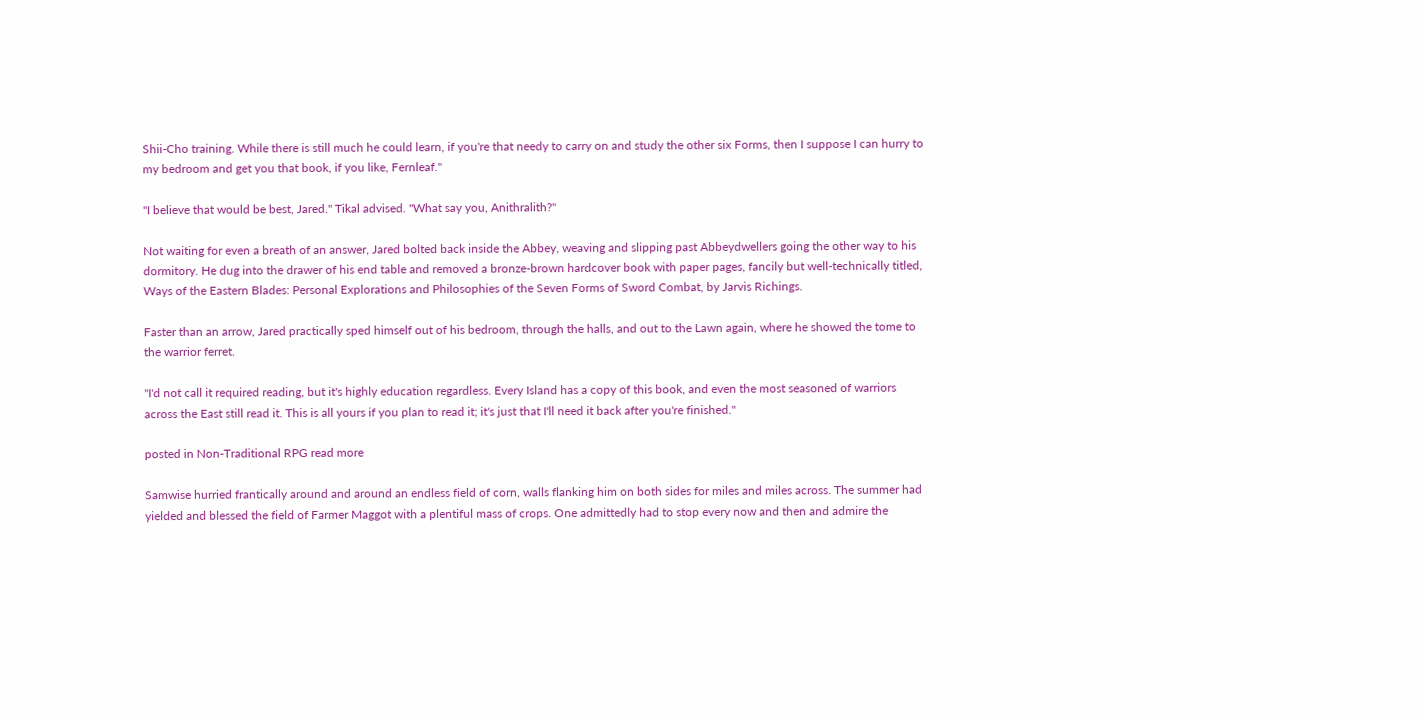Shii-Cho training. While there is still much he could learn, if you're that needy to carry on and study the other six Forms, then I suppose I can hurry to my bedroom and get you that book, if you like, Fernleaf."

"I believe that would be best, Jared." Tikal advised. "What say you, Anithralith?"

Not waiting for even a breath of an answer, Jared bolted back inside the Abbey, weaving and slipping past Abbeydwellers going the other way to his dormitory. He dug into the drawer of his end table and removed a bronze-brown hardcover book with paper pages, fancily but well-technically titled, Ways of the Eastern Blades: Personal Explorations and Philosophies of the Seven Forms of Sword Combat, by Jarvis Richings.

Faster than an arrow, Jared practically sped himself out of his bedroom, through the halls, and out to the Lawn again, where he showed the tome to the warrior ferret.

"I'd not call it required reading, but it's highly education regardless. Every Island has a copy of this book, and even the most seasoned of warriors across the East still read it. This is all yours if you plan to read it; it's just that I'll need it back after you're finished."

posted in Non-Traditional RPG read more

Samwise hurried frantically around and around an endless field of corn, walls flanking him on both sides for miles and miles across. The summer had yielded and blessed the field of Farmer Maggot with a plentiful mass of crops. One admittedly had to stop every now and then and admire the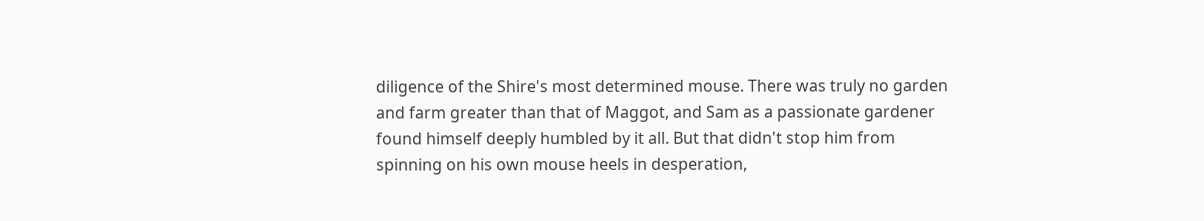diligence of the Shire's most determined mouse. There was truly no garden and farm greater than that of Maggot, and Sam as a passionate gardener found himself deeply humbled by it all. But that didn't stop him from spinning on his own mouse heels in desperation,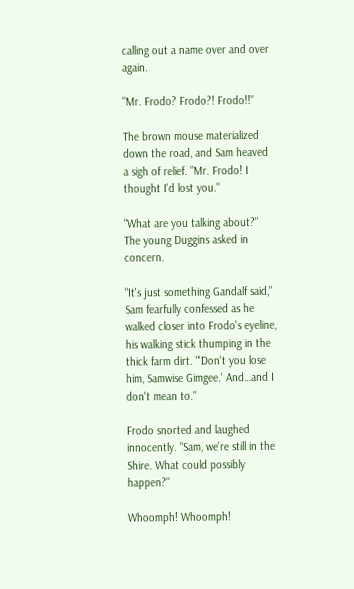calling out a name over and over again.

"Mr. Frodo? Frodo?! Frodo!!"

The brown mouse materialized down the road, and Sam heaved a sigh of relief. "Mr. Frodo! I thought I'd lost you."

"What are you talking about?" The young Duggins asked in concern.

"It's just something Gandalf said," Sam fearfully confessed as he walked closer into Frodo's eyeline, his walking stick thumping in the thick farm dirt. "'Don't you lose him, Samwise Gimgee.' And…and I don't mean to."

Frodo snorted and laughed innocently. "Sam, we're still in the Shire. What could possibly happen?"

Whoomph! Whoomph!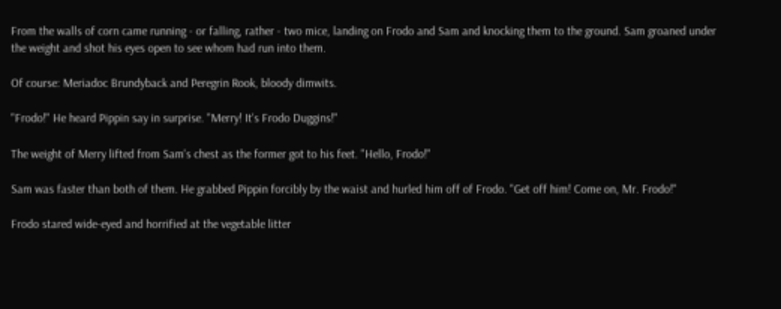From the walls of corn came running - or falling, rather - two mice, landing on Frodo and Sam and knocking them to the ground. Sam groaned under the weight and shot his eyes open to see whom had run into them.

Of course: Meriadoc Brundyback and Peregrin Rook, bloody dimwits.

"Frodo!" He heard Pippin say in surprise. "Merry! It's Frodo Duggins!"

The weight of Merry lifted from Sam's chest as the former got to his feet. "Hello, Frodo!"

Sam was faster than both of them. He grabbed Pippin forcibly by the waist and hurled him off of Frodo. "Get off him! Come on, Mr. Frodo!"

Frodo stared wide-eyed and horrified at the vegetable litter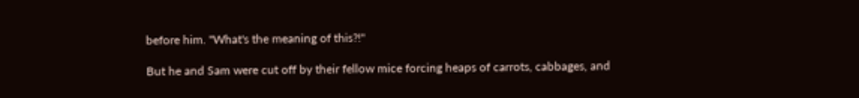before him. "What's the meaning of this?!"

But he and Sam were cut off by their fellow mice forcing heaps of carrots, cabbages, and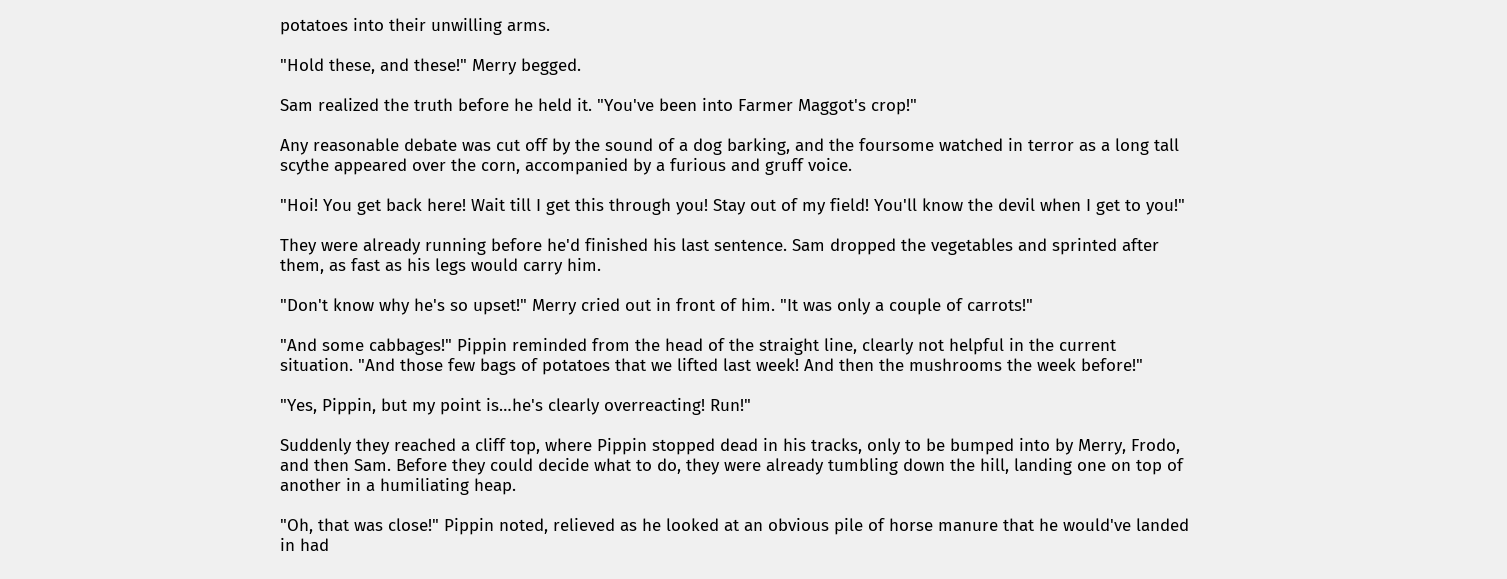potatoes into their unwilling arms.

"Hold these, and these!" Merry begged.

Sam realized the truth before he held it. "You've been into Farmer Maggot's crop!"

Any reasonable debate was cut off by the sound of a dog barking, and the foursome watched in terror as a long tall scythe appeared over the corn, accompanied by a furious and gruff voice.

"Hoi! You get back here! Wait till I get this through you! Stay out of my field! You'll know the devil when I get to you!"

They were already running before he'd finished his last sentence. Sam dropped the vegetables and sprinted after them, as fast as his legs would carry him.

"Don't know why he's so upset!" Merry cried out in front of him. "It was only a couple of carrots!"

"And some cabbages!" Pippin reminded from the head of the straight line, clearly not helpful in the current situation. "And those few bags of potatoes that we lifted last week! And then the mushrooms the week before!"

"Yes, Pippin, but my point is…he's clearly overreacting! Run!"

Suddenly they reached a cliff top, where Pippin stopped dead in his tracks, only to be bumped into by Merry, Frodo, and then Sam. Before they could decide what to do, they were already tumbling down the hill, landing one on top of another in a humiliating heap.

"Oh, that was close!" Pippin noted, relieved as he looked at an obvious pile of horse manure that he would've landed in had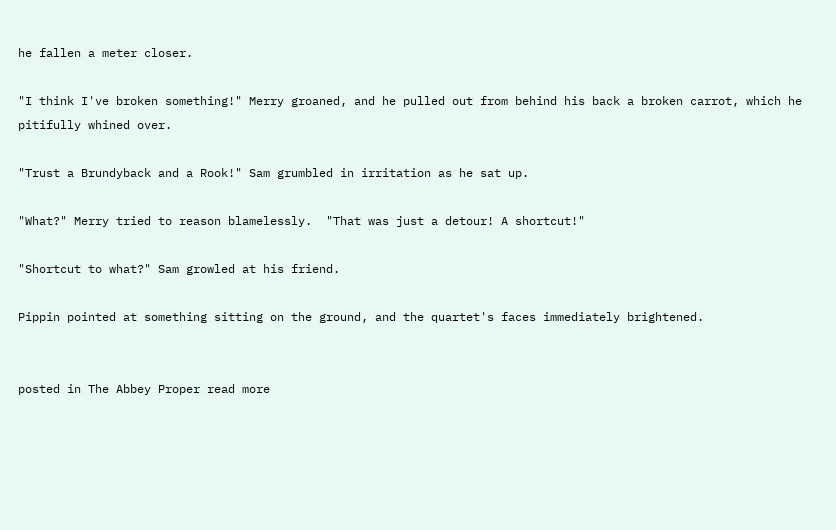he fallen a meter closer.

"I think I've broken something!" Merry groaned, and he pulled out from behind his back a broken carrot, which he pitifully whined over.

"Trust a Brundyback and a Rook!" Sam grumbled in irritation as he sat up.

"What?" Merry tried to reason blamelessly.  "That was just a detour! A shortcut!"

"Shortcut to what?" Sam growled at his friend.

Pippin pointed at something sitting on the ground, and the quartet's faces immediately brightened.


posted in The Abbey Proper read more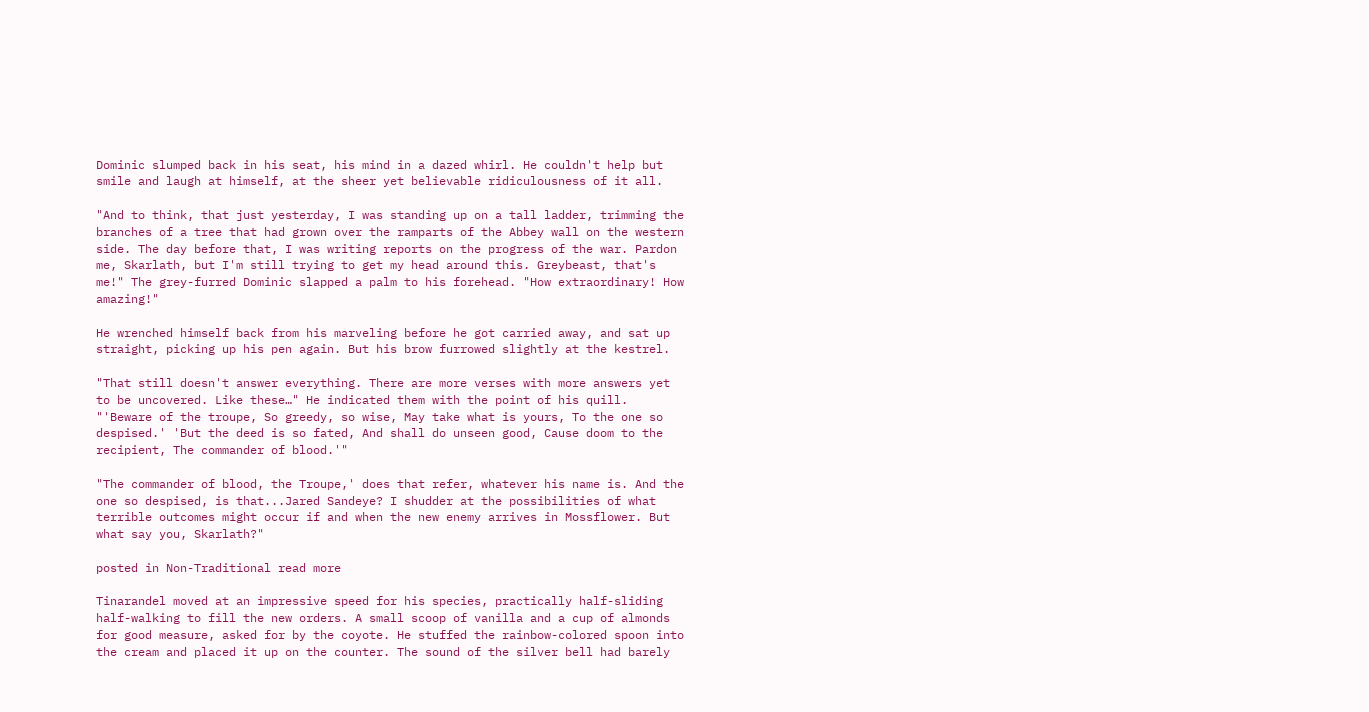Dominic slumped back in his seat, his mind in a dazed whirl. He couldn't help but smile and laugh at himself, at the sheer yet believable ridiculousness of it all.

"And to think, that just yesterday, I was standing up on a tall ladder, trimming the branches of a tree that had grown over the ramparts of the Abbey wall on the western side. The day before that, I was writing reports on the progress of the war. Pardon me, Skarlath, but I'm still trying to get my head around this. Greybeast, that's me!" The grey-furred Dominic slapped a palm to his forehead. "How extraordinary! How amazing!"

He wrenched himself back from his marveling before he got carried away, and sat up straight, picking up his pen again. But his brow furrowed slightly at the kestrel.

"That still doesn't answer everything. There are more verses with more answers yet to be uncovered. Like these…" He indicated them with the point of his quill. "'Beware of the troupe, So greedy, so wise, May take what is yours, To the one so despised.' 'But the deed is so fated, And shall do unseen good, Cause doom to the recipient, The commander of blood.'"

"The commander of blood, the Troupe,' does that refer, whatever his name is. And the one so despised, is that...Jared Sandeye? I shudder at the possibilities of what terrible outcomes might occur if and when the new enemy arrives in Mossflower. But what say you, Skarlath?"

posted in Non-Traditional read more

Tinarandel moved at an impressive speed for his species, practically half-sliding half-walking to fill the new orders. A small scoop of vanilla and a cup of almonds for good measure, asked for by the coyote. He stuffed the rainbow-colored spoon into the cream and placed it up on the counter. The sound of the silver bell had barely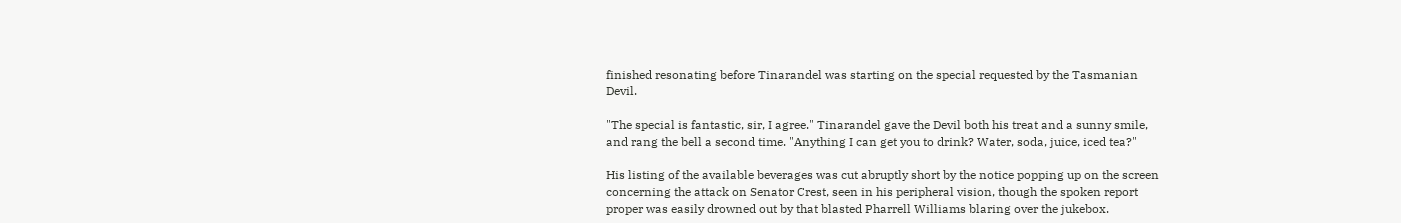finished resonating before Tinarandel was starting on the special requested by the Tasmanian Devil.

"The special is fantastic, sir, I agree." Tinarandel gave the Devil both his treat and a sunny smile, and rang the bell a second time. "Anything I can get you to drink? Water, soda, juice, iced tea?"

His listing of the available beverages was cut abruptly short by the notice popping up on the screen concerning the attack on Senator Crest, seen in his peripheral vision, though the spoken report proper was easily drowned out by that blasted Pharrell Williams blaring over the jukebox.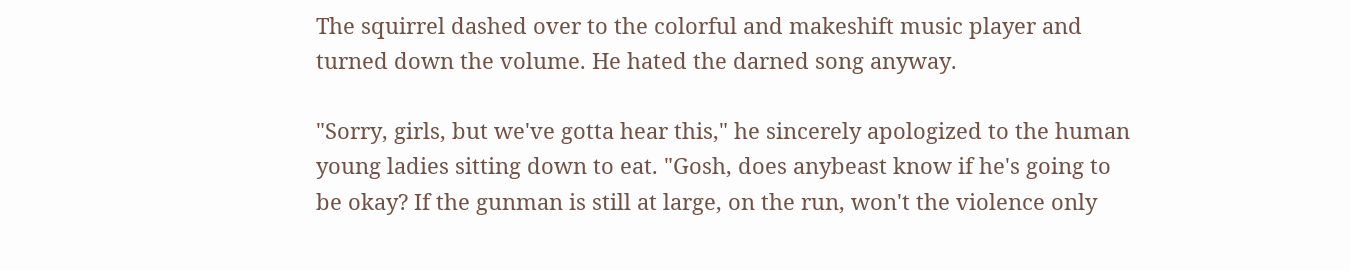The squirrel dashed over to the colorful and makeshift music player and turned down the volume. He hated the darned song anyway.

"Sorry, girls, but we've gotta hear this," he sincerely apologized to the human young ladies sitting down to eat. "Gosh, does anybeast know if he's going to be okay? If the gunman is still at large, on the run, won't the violence only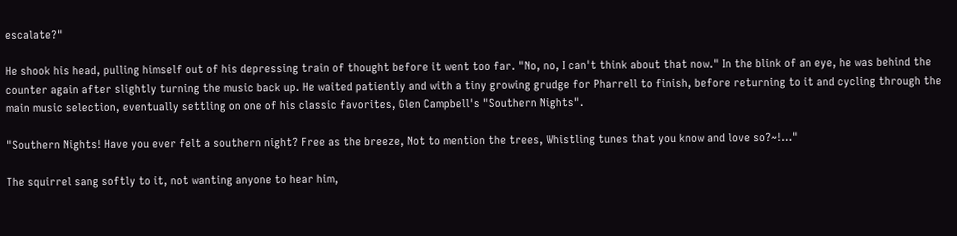escalate?"

He shook his head, pulling himself out of his depressing train of thought before it went too far. "No, no, I can't think about that now." In the blink of an eye, he was behind the counter again after slightly turning the music back up. He waited patiently and with a tiny growing grudge for Pharrell to finish, before returning to it and cycling through the main music selection, eventually settling on one of his classic favorites, Glen Campbell's "Southern Nights".

"Southern Nights! Have you ever felt a southern night? Free as the breeze, Not to mention the trees, Whistling tunes that you know and love so?~!…"

The squirrel sang softly to it, not wanting anyone to hear him,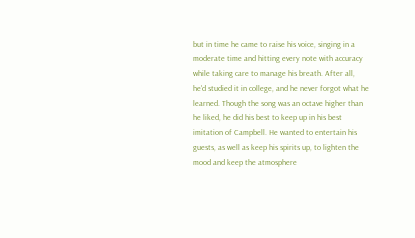but in time he came to raise his voice, singing in a moderate time and hitting every note with accuracy while taking care to manage his breath. After all, he'd studied it in college, and he never forgot what he learned. Though the song was an octave higher than he liked, he did his best to keep up in his best imitation of Campbell. He wanted to entertain his guests, as well as keep his spirits up, to lighten the mood and keep the atmosphere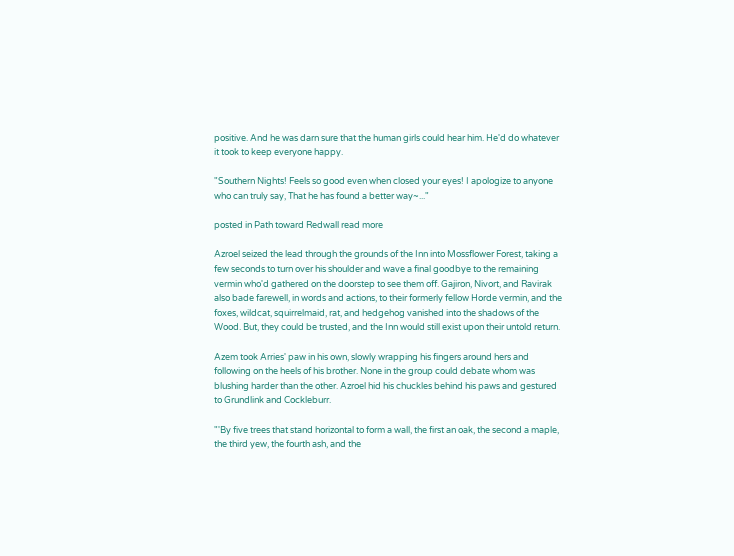positive. And he was darn sure that the human girls could hear him. He'd do whatever it took to keep everyone happy.

"Southern Nights! Feels so good even when closed your eyes! I apologize to anyone who can truly say, That he has found a better way~..."

posted in Path toward Redwall read more

Azroel seized the lead through the grounds of the Inn into Mossflower Forest, taking a few seconds to turn over his shoulder and wave a final goodbye to the remaining vermin who'd gathered on the doorstep to see them off. Gajiron, Nivort, and Ravirak also bade farewell, in words and actions, to their formerly fellow Horde vermin, and the foxes, wildcat, squirrelmaid, rat, and hedgehog vanished into the shadows of the Wood. But, they could be trusted, and the Inn would still exist upon their untold return.

Azem took Arries' paw in his own, slowly wrapping his fingers around hers and following on the heels of his brother. None in the group could debate whom was blushing harder than the other. Azroel hid his chuckles behind his paws and gestured to Grundlink and Cockleburr.

"'By five trees that stand horizontal to form a wall, the first an oak, the second a maple, the third yew, the fourth ash, and the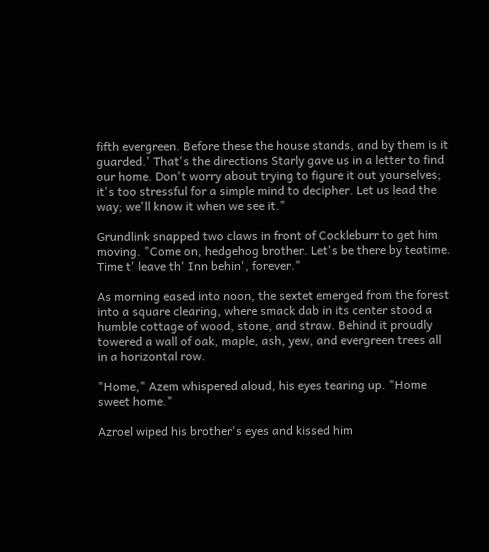fifth evergreen. Before these the house stands, and by them is it guarded.' That's the directions Starly gave us in a letter to find our home. Don't worry about trying to figure it out yourselves; it's too stressful for a simple mind to decipher. Let us lead the way; we'll know it when we see it."

Grundlink snapped two claws in front of Cockleburr to get him moving. "Come on, hedgehog brother. Let's be there by teatime. Time t' leave th' Inn behin', forever."

As morning eased into noon, the sextet emerged from the forest into a square clearing, where smack dab in its center stood a humble cottage of wood, stone, and straw. Behind it proudly towered a wall of oak, maple, ash, yew, and evergreen trees all in a horizontal row.

"Home," Azem whispered aloud, his eyes tearing up. "Home sweet home."

Azroel wiped his brother's eyes and kissed him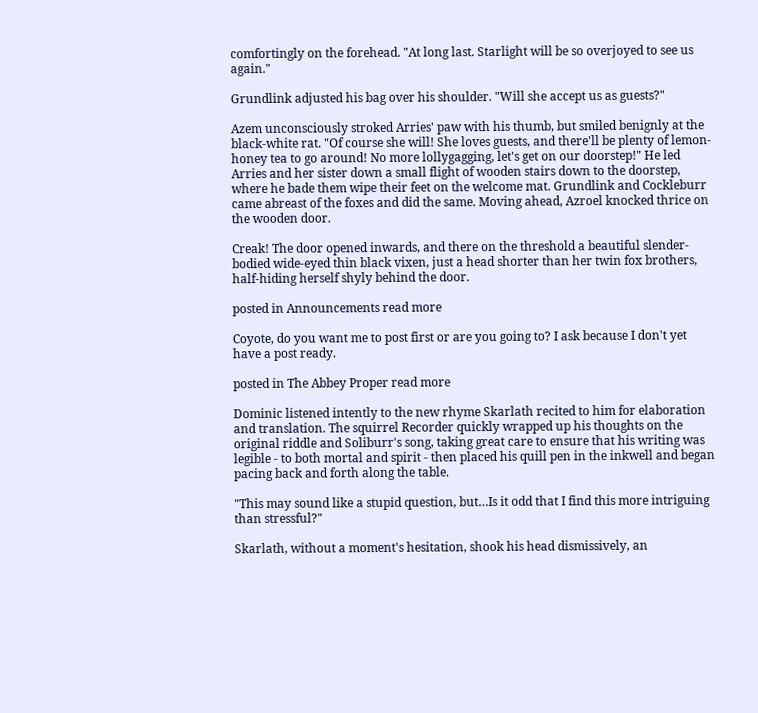comfortingly on the forehead. "At long last. Starlight will be so overjoyed to see us again."

Grundlink adjusted his bag over his shoulder. "Will she accept us as guests?"

Azem unconsciously stroked Arries' paw with his thumb, but smiled benignly at the black-white rat. "Of course she will! She loves guests, and there'll be plenty of lemon-honey tea to go around! No more lollygagging, let's get on our doorstep!" He led Arries and her sister down a small flight of wooden stairs down to the doorstep, where he bade them wipe their feet on the welcome mat. Grundlink and Cockleburr came abreast of the foxes and did the same. Moving ahead, Azroel knocked thrice on the wooden door.

Creak! The door opened inwards, and there on the threshold a beautiful slender-bodied wide-eyed thin black vixen, just a head shorter than her twin fox brothers, half-hiding herself shyly behind the door.

posted in Announcements read more

Coyote, do you want me to post first or are you going to? I ask because I don't yet have a post ready.

posted in The Abbey Proper read more

Dominic listened intently to the new rhyme Skarlath recited to him for elaboration and translation. The squirrel Recorder quickly wrapped up his thoughts on the original riddle and Soliburr's song, taking great care to ensure that his writing was legible - to both mortal and spirit - then placed his quill pen in the inkwell and began pacing back and forth along the table.

"This may sound like a stupid question, but…Is it odd that I find this more intriguing than stressful?"

Skarlath, without a moment's hesitation, shook his head dismissively, an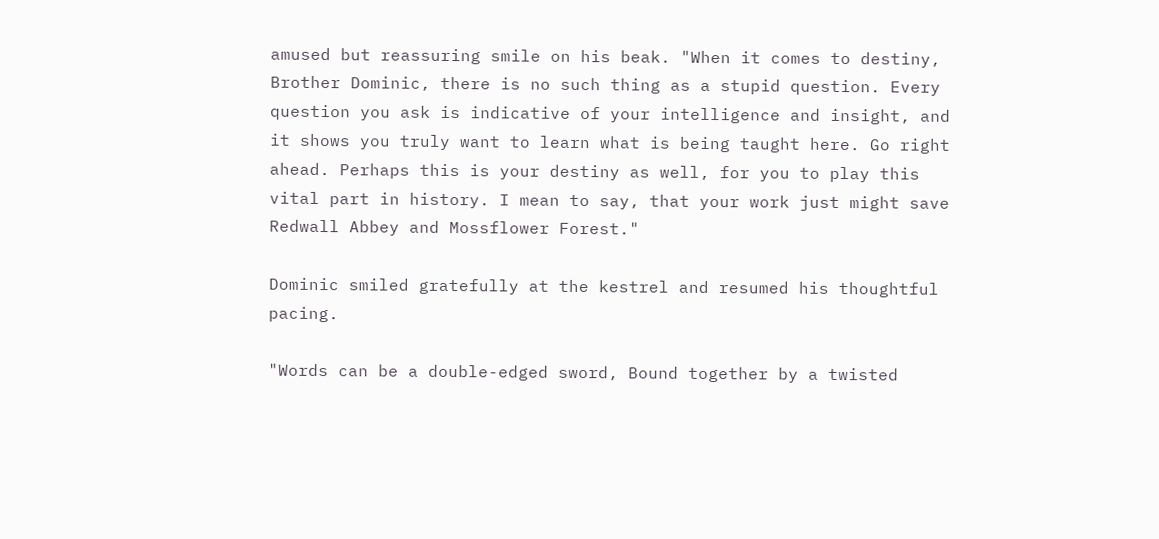amused but reassuring smile on his beak. "When it comes to destiny, Brother Dominic, there is no such thing as a stupid question. Every question you ask is indicative of your intelligence and insight, and it shows you truly want to learn what is being taught here. Go right ahead. Perhaps this is your destiny as well, for you to play this vital part in history. I mean to say, that your work just might save Redwall Abbey and Mossflower Forest."

Dominic smiled gratefully at the kestrel and resumed his thoughtful pacing.

"Words can be a double-edged sword, Bound together by a twisted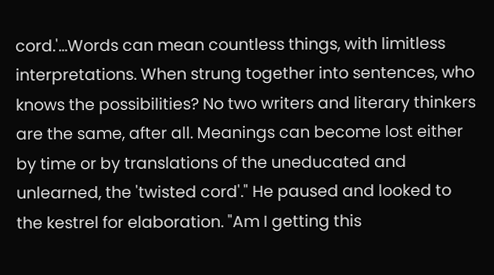cord.'…Words can mean countless things, with limitless interpretations. When strung together into sentences, who knows the possibilities? No two writers and literary thinkers are the same, after all. Meanings can become lost either by time or by translations of the uneducated and unlearned, the 'twisted cord'." He paused and looked to the kestrel for elaboration. "Am I getting this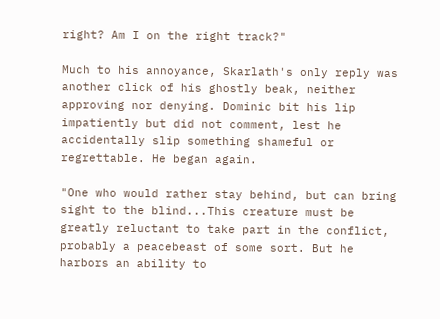right? Am I on the right track?"

Much to his annoyance, Skarlath's only reply was another click of his ghostly beak, neither approving nor denying. Dominic bit his lip impatiently but did not comment, lest he accidentally slip something shameful or regrettable. He began again.

"One who would rather stay behind, but can bring sight to the blind...This creature must be greatly reluctant to take part in the conflict, probably a peacebeast of some sort. But he harbors an ability to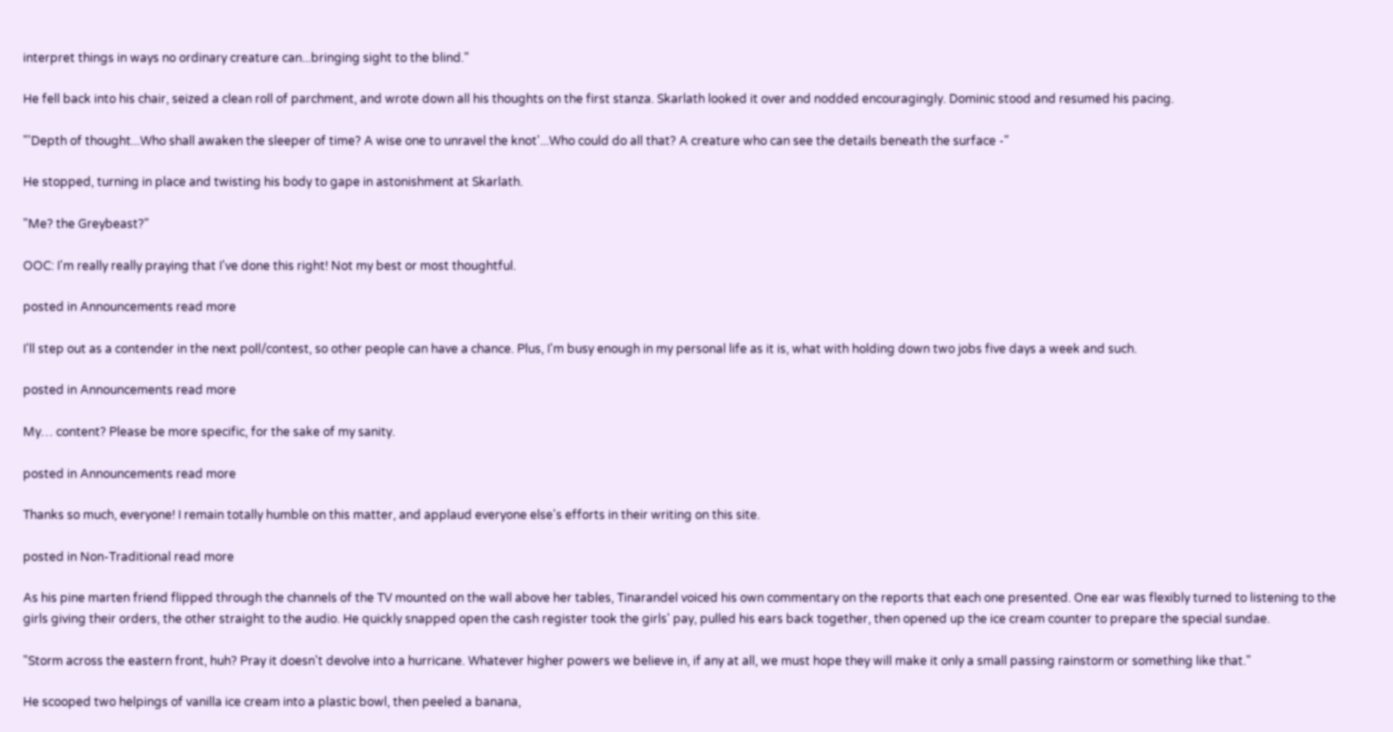interpret things in ways no ordinary creature can...bringing sight to the blind."

He fell back into his chair, seized a clean roll of parchment, and wrote down all his thoughts on the first stanza. Skarlath looked it over and nodded encouragingly. Dominic stood and resumed his pacing.

"'Depth of thought...Who shall awaken the sleeper of time? A wise one to unravel the knot'...Who could do all that? A creature who can see the details beneath the surface -"

He stopped, turning in place and twisting his body to gape in astonishment at Skarlath.

"Me? the Greybeast?"

OOC: I'm really really praying that I've done this right! Not my best or most thoughtful.

posted in Announcements read more

I'll step out as a contender in the next poll/contest, so other people can have a chance. Plus, I'm busy enough in my personal life as it is, what with holding down two jobs five days a week and such.

posted in Announcements read more

My… content? Please be more specific, for the sake of my sanity.

posted in Announcements read more

Thanks so much, everyone! I remain totally humble on this matter, and applaud everyone else's efforts in their writing on this site.

posted in Non-Traditional read more

As his pine marten friend flipped through the channels of the TV mounted on the wall above her tables, Tinarandel voiced his own commentary on the reports that each one presented. One ear was flexibly turned to listening to the girls giving their orders, the other straight to the audio. He quickly snapped open the cash register took the girls' pay, pulled his ears back together, then opened up the ice cream counter to prepare the special sundae.

"Storm across the eastern front, huh? Pray it doesn't devolve into a hurricane. Whatever higher powers we believe in, if any at all, we must hope they will make it only a small passing rainstorm or something like that."

He scooped two helpings of vanilla ice cream into a plastic bowl, then peeled a banana,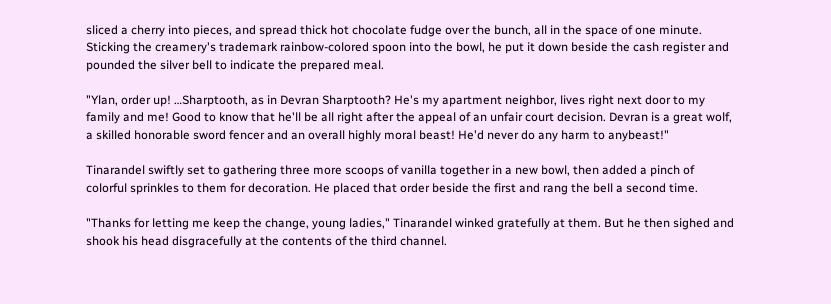sliced a cherry into pieces, and spread thick hot chocolate fudge over the bunch, all in the space of one minute. Sticking the creamery's trademark rainbow-colored spoon into the bowl, he put it down beside the cash register and pounded the silver bell to indicate the prepared meal.

"Ylan, order up! …Sharptooth, as in Devran Sharptooth? He's my apartment neighbor, lives right next door to my family and me! Good to know that he'll be all right after the appeal of an unfair court decision. Devran is a great wolf, a skilled honorable sword fencer and an overall highly moral beast! He'd never do any harm to anybeast!"

Tinarandel swiftly set to gathering three more scoops of vanilla together in a new bowl, then added a pinch of colorful sprinkles to them for decoration. He placed that order beside the first and rang the bell a second time.

"Thanks for letting me keep the change, young ladies," Tinarandel winked gratefully at them. But he then sighed and shook his head disgracefully at the contents of the third channel.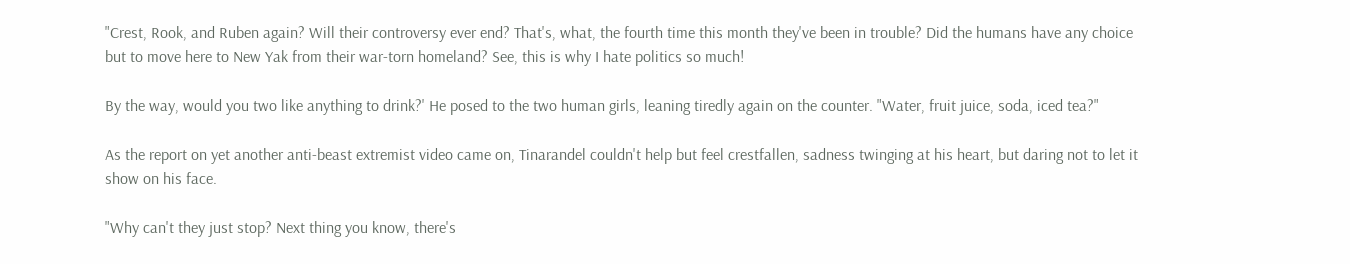"Crest, Rook, and Ruben again? Will their controversy ever end? That's, what, the fourth time this month they've been in trouble? Did the humans have any choice but to move here to New Yak from their war-torn homeland? See, this is why I hate politics so much!

By the way, would you two like anything to drink?' He posed to the two human girls, leaning tiredly again on the counter. "Water, fruit juice, soda, iced tea?"

As the report on yet another anti-beast extremist video came on, Tinarandel couldn't help but feel crestfallen, sadness twinging at his heart, but daring not to let it show on his face.

"Why can't they just stop? Next thing you know, there's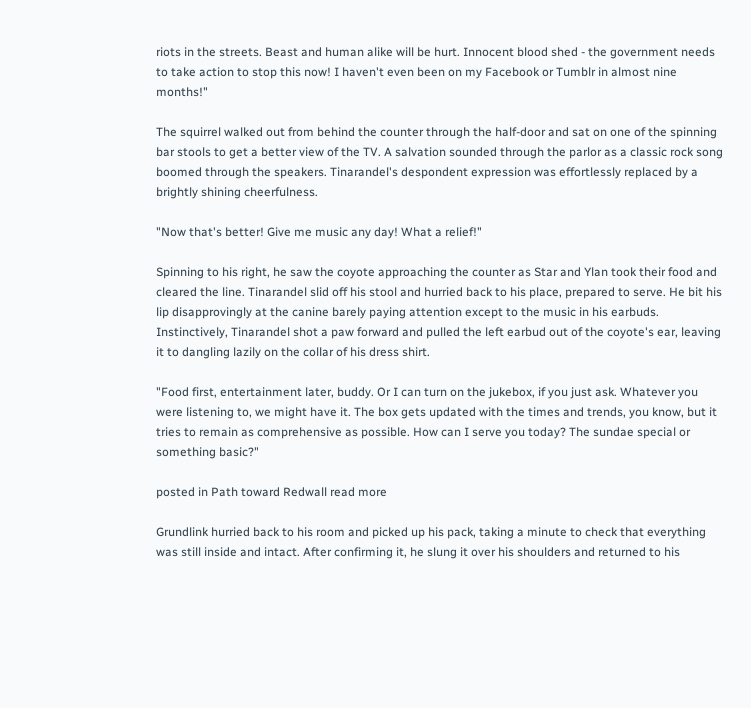riots in the streets. Beast and human alike will be hurt. Innocent blood shed - the government needs to take action to stop this now! I haven't even been on my Facebook or Tumblr in almost nine months!"

The squirrel walked out from behind the counter through the half-door and sat on one of the spinning bar stools to get a better view of the TV. A salvation sounded through the parlor as a classic rock song boomed through the speakers. Tinarandel's despondent expression was effortlessly replaced by a brightly shining cheerfulness.

"Now that's better! Give me music any day! What a relief!"

Spinning to his right, he saw the coyote approaching the counter as Star and Ylan took their food and cleared the line. Tinarandel slid off his stool and hurried back to his place, prepared to serve. He bit his lip disapprovingly at the canine barely paying attention except to the music in his earbuds. Instinctively, Tinarandel shot a paw forward and pulled the left earbud out of the coyote's ear, leaving it to dangling lazily on the collar of his dress shirt.

"Food first, entertainment later, buddy. Or I can turn on the jukebox, if you just ask. Whatever you were listening to, we might have it. The box gets updated with the times and trends, you know, but it tries to remain as comprehensive as possible. How can I serve you today? The sundae special or something basic?"

posted in Path toward Redwall read more

Grundlink hurried back to his room and picked up his pack, taking a minute to check that everything was still inside and intact. After confirming it, he slung it over his shoulders and returned to his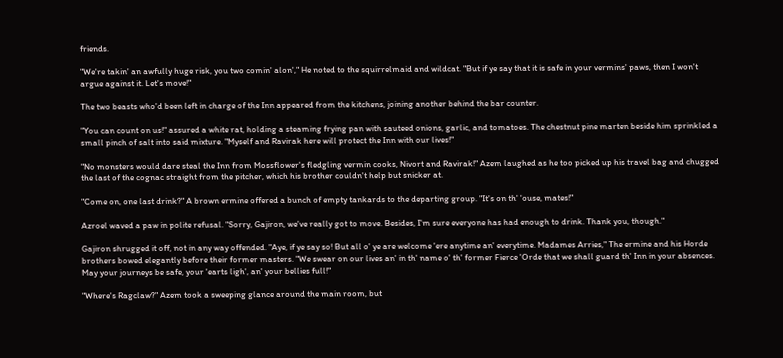friends.

"We're takin' an awfully huge risk, you two comin' alon'," He noted to the squirrelmaid and wildcat. "But if ye say that it is safe in your vermins' paws, then I won't argue against it. Let's move!"

The two beasts who'd been left in charge of the Inn appeared from the kitchens, joining another behind the bar counter.

"You can count on us!" assured a white rat, holding a steaming frying pan with sauteed onions, garlic, and tomatoes. The chestnut pine marten beside him sprinkled a small pinch of salt into said mixture. "Myself and Ravirak here will protect the Inn with our lives!"

"No monsters would dare steal the Inn from Mossflower's fledgling vermin cooks, Nivort and Ravirak!" Azem laughed as he too picked up his travel bag and chugged the last of the cognac straight from the pitcher, which his brother couldn't help but snicker at.

"Come on, one last drink?" A brown ermine offered a bunch of empty tankards to the departing group. "It's on th' 'ouse, mates!"

Azroel waved a paw in polite refusal. "Sorry, Gajiron, we've really got to move. Besides, I'm sure everyone has had enough to drink. Thank you, though."

Gajiron shrugged it off, not in any way offended. "Aye, if ye say so! But all o' ye are welcome 'ere anytime an' everytime. Madames Arries," The ermine and his Horde brothers bowed elegantly before their former masters. "We swear on our lives an' in th' name o' th' former Fierce 'Orde that we shall guard th' Inn in your absences. May your journeys be safe, your 'earts ligh', an' your bellies full!"

"Where's Ragclaw?" Azem took a sweeping glance around the main room, but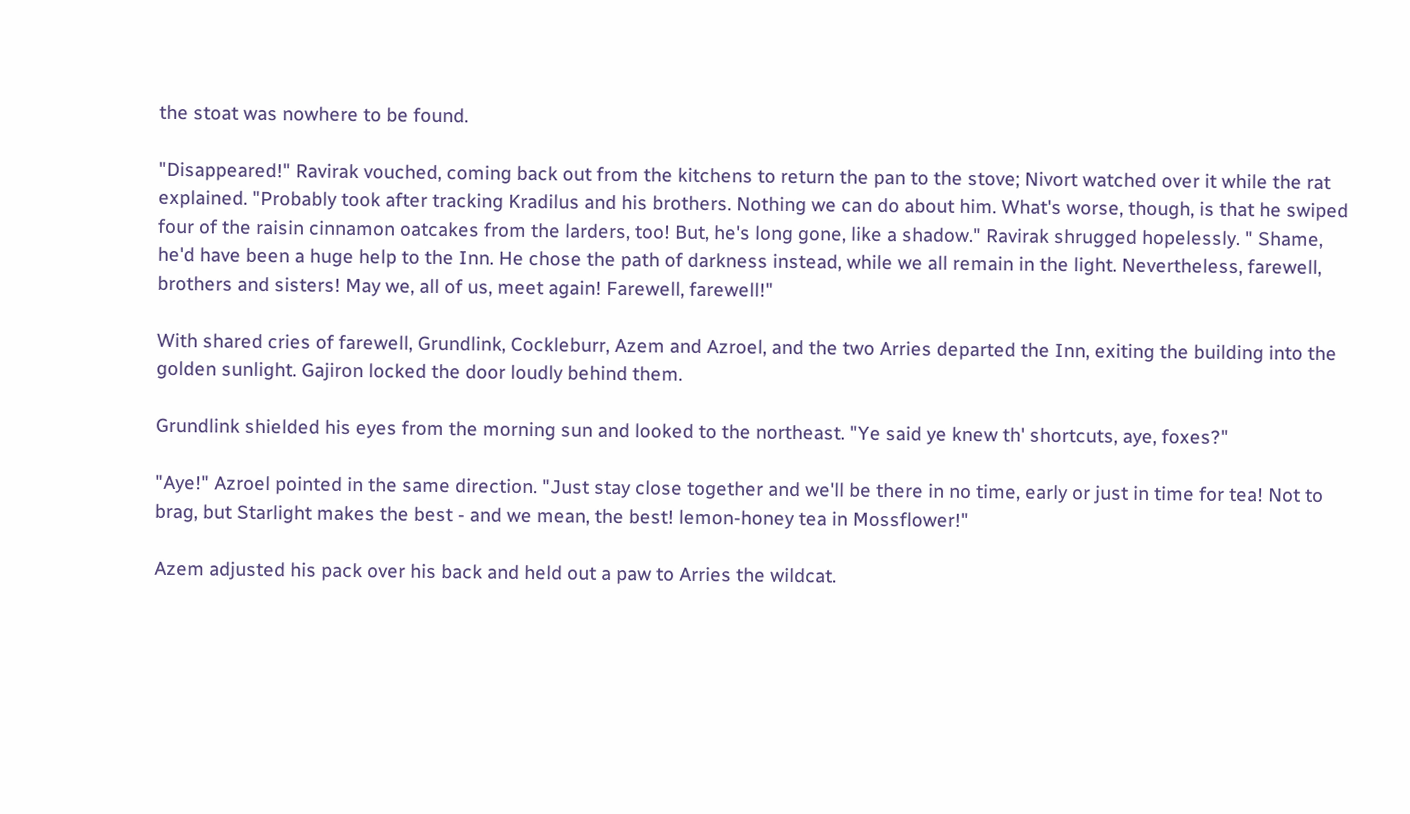the stoat was nowhere to be found.

"Disappeared!" Ravirak vouched, coming back out from the kitchens to return the pan to the stove; Nivort watched over it while the rat explained. "Probably took after tracking Kradilus and his brothers. Nothing we can do about him. What's worse, though, is that he swiped four of the raisin cinnamon oatcakes from the larders, too! But, he's long gone, like a shadow." Ravirak shrugged hopelessly. " Shame, he'd have been a huge help to the Inn. He chose the path of darkness instead, while we all remain in the light. Nevertheless, farewell, brothers and sisters! May we, all of us, meet again! Farewell, farewell!"

With shared cries of farewell, Grundlink, Cockleburr, Azem and Azroel, and the two Arries departed the Inn, exiting the building into the golden sunlight. Gajiron locked the door loudly behind them.

Grundlink shielded his eyes from the morning sun and looked to the northeast. "Ye said ye knew th' shortcuts, aye, foxes?"

"Aye!" Azroel pointed in the same direction. "Just stay close together and we'll be there in no time, early or just in time for tea! Not to brag, but Starlight makes the best - and we mean, the best! lemon-honey tea in Mossflower!"

Azem adjusted his pack over his back and held out a paw to Arries the wildcat.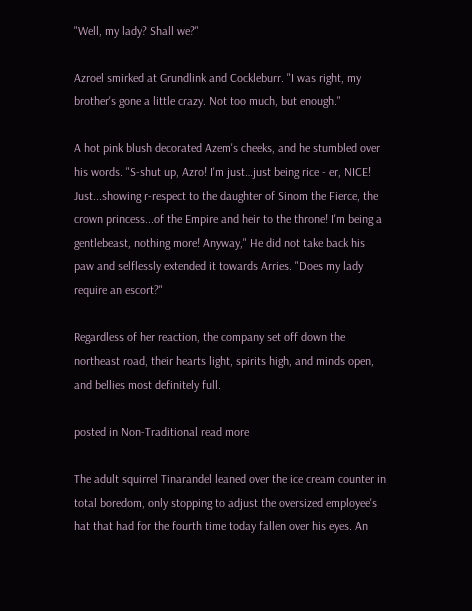"Well, my lady? Shall we?"

Azroel smirked at Grundlink and Cockleburr. "I was right, my brother's gone a little crazy. Not too much, but enough."

A hot pink blush decorated Azem's cheeks, and he stumbled over his words. "S-shut up, Azro! I'm just…just being rice - er, NICE! Just...showing r-respect to the daughter of Sinom the Fierce, the crown princess...of the Empire and heir to the throne! I'm being a gentlebeast, nothing more! Anyway," He did not take back his paw and selflessly extended it towards Arries. "Does my lady require an escort?"

Regardless of her reaction, the company set off down the northeast road, their hearts light, spirits high, and minds open, and bellies most definitely full.

posted in Non-Traditional read more

The adult squirrel Tinarandel leaned over the ice cream counter in total boredom, only stopping to adjust the oversized employee's hat that had for the fourth time today fallen over his eyes. An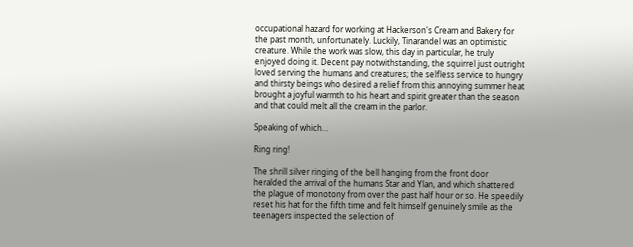occupational hazard for working at Hackerson's Cream and Bakery for the past month, unfortunately. Luckily, Tinarandel was an optimistic creature. While the work was slow, this day in particular, he truly enjoyed doing it. Decent pay notwithstanding, the squirrel just outright loved serving the humans and creatures; the selfless service to hungry and thirsty beings who desired a relief from this annoying summer heat brought a joyful warmth to his heart and spirit greater than the season and that could melt all the cream in the parlor.

Speaking of which…

Ring ring!

The shrill silver ringing of the bell hanging from the front door heralded the arrival of the humans Star and Ylan, and which shattered the plague of monotony from over the past half hour or so. He speedily reset his hat for the fifth time and felt himself genuinely smile as the teenagers inspected the selection of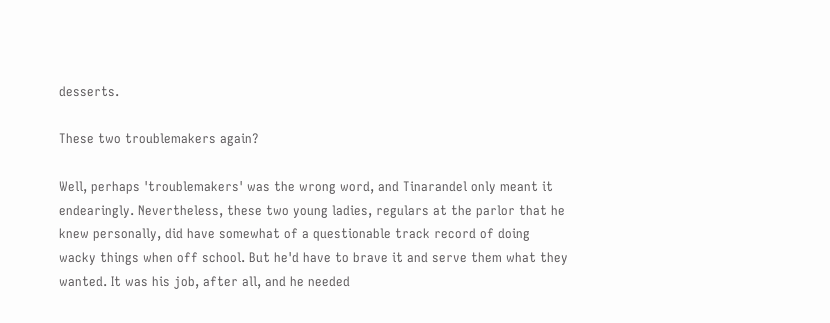desserts.

These two troublemakers again?

Well, perhaps 'troublemakers' was the wrong word, and Tinarandel only meant it endearingly. Nevertheless, these two young ladies, regulars at the parlor that he knew personally, did have somewhat of a questionable track record of doing wacky things when off school. But he'd have to brave it and serve them what they wanted. It was his job, after all, and he needed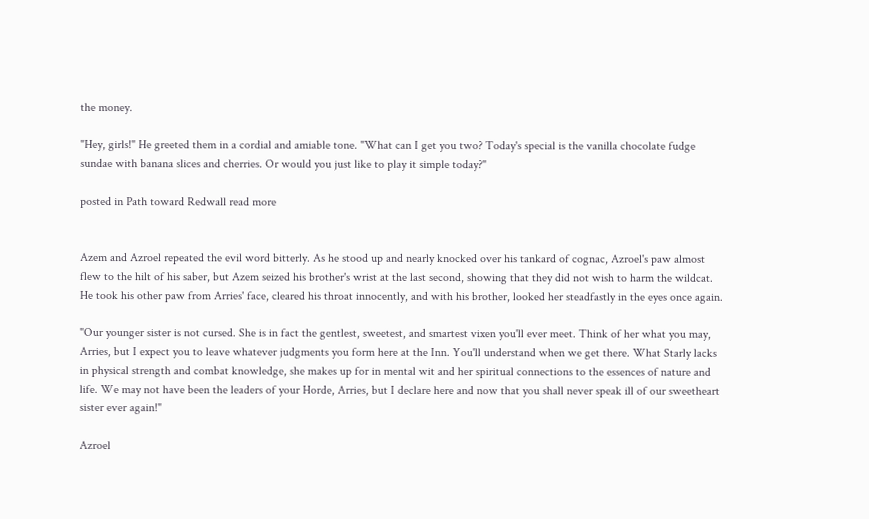the money.

"Hey, girls!" He greeted them in a cordial and amiable tone. "What can I get you two? Today's special is the vanilla chocolate fudge sundae with banana slices and cherries. Or would you just like to play it simple today?"

posted in Path toward Redwall read more


Azem and Azroel repeated the evil word bitterly. As he stood up and nearly knocked over his tankard of cognac, Azroel's paw almost flew to the hilt of his saber, but Azem seized his brother's wrist at the last second, showing that they did not wish to harm the wildcat. He took his other paw from Arries' face, cleared his throat innocently, and with his brother, looked her steadfastly in the eyes once again.

"Our younger sister is not cursed. She is in fact the gentlest, sweetest, and smartest vixen you'll ever meet. Think of her what you may, Arries, but I expect you to leave whatever judgments you form here at the Inn. You'll understand when we get there. What Starly lacks in physical strength and combat knowledge, she makes up for in mental wit and her spiritual connections to the essences of nature and life. We may not have been the leaders of your Horde, Arries, but I declare here and now that you shall never speak ill of our sweetheart sister ever again!"

Azroel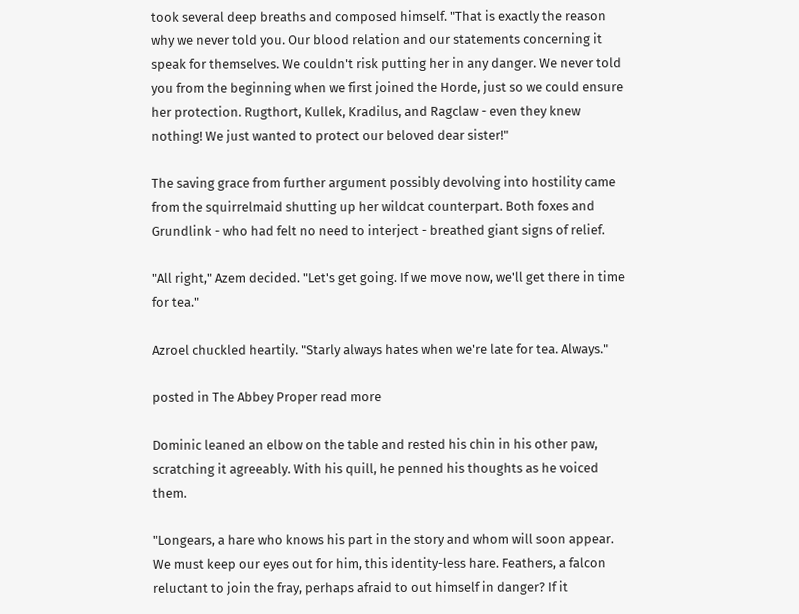took several deep breaths and composed himself. "That is exactly the reason why we never told you. Our blood relation and our statements concerning it speak for themselves. We couldn't risk putting her in any danger. We never told you from the beginning when we first joined the Horde, just so we could ensure her protection. Rugthort, Kullek, Kradilus, and Ragclaw - even they knew nothing! We just wanted to protect our beloved dear sister!"

The saving grace from further argument possibly devolving into hostility came from the squirrelmaid shutting up her wildcat counterpart. Both foxes and Grundlink - who had felt no need to interject - breathed giant signs of relief.

"All right," Azem decided. "Let's get going. If we move now, we'll get there in time for tea."

Azroel chuckled heartily. "Starly always hates when we're late for tea. Always."

posted in The Abbey Proper read more

Dominic leaned an elbow on the table and rested his chin in his other paw, scratching it agreeably. With his quill, he penned his thoughts as he voiced them.

"Longears, a hare who knows his part in the story and whom will soon appear. We must keep our eyes out for him, this identity-less hare. Feathers, a falcon reluctant to join the fray, perhaps afraid to out himself in danger? If it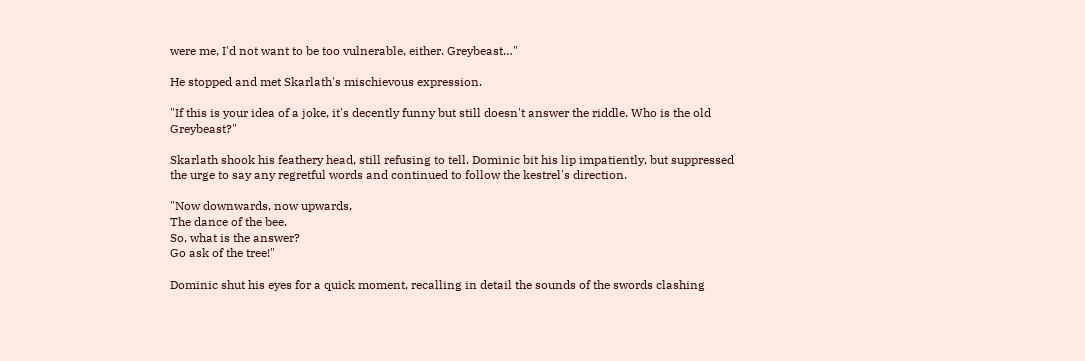were me, I'd not want to be too vulnerable, either. Greybeast…"

He stopped and met Skarlath's mischievous expression.

"If this is your idea of a joke, it's decently funny but still doesn't answer the riddle. Who is the old Greybeast?"

Skarlath shook his feathery head, still refusing to tell. Dominic bit his lip impatiently, but suppressed the urge to say any regretful words and continued to follow the kestrel's direction.

"Now downwards, now upwards,
The dance of the bee.
So, what is the answer?
Go ask of the tree!"

Dominic shut his eyes for a quick moment, recalling in detail the sounds of the swords clashing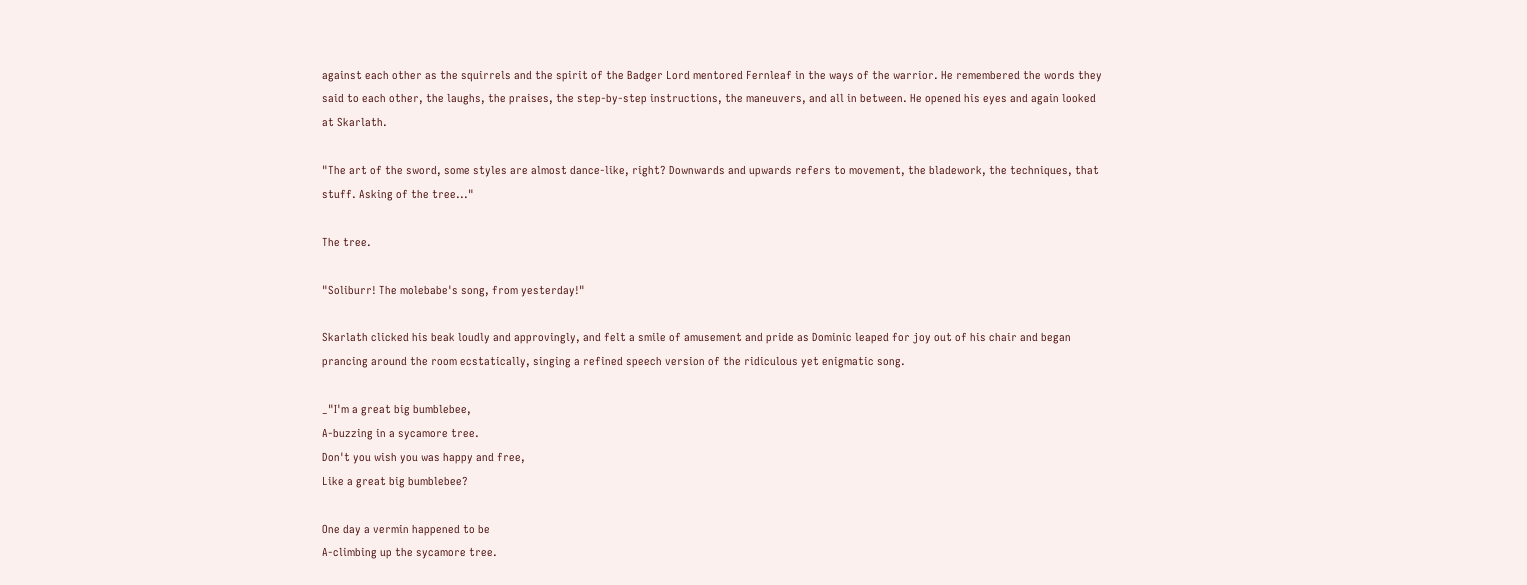against each other as the squirrels and the spirit of the Badger Lord mentored Fernleaf in the ways of the warrior. He remembered the words they said to each other, the laughs, the praises, the step-by-step instructions, the maneuvers, and all in between. He opened his eyes and again looked at Skarlath.

"The art of the sword, some styles are almost dance-like, right? Downwards and upwards refers to movement, the bladework, the techniques, that stuff. Asking of the tree..."

The tree.

"Soliburr! The molebabe's song, from yesterday!"

Skarlath clicked his beak loudly and approvingly, and felt a smile of amusement and pride as Dominic leaped for joy out of his chair and began prancing around the room ecstatically, singing a refined speech version of the ridiculous yet enigmatic song.

_"I'm a great big bumblebee,
A-buzzing in a sycamore tree.
Don't you wish you was happy and free,
Like a great big bumblebee?

One day a vermin happened to be
A-climbing up the sycamore tree.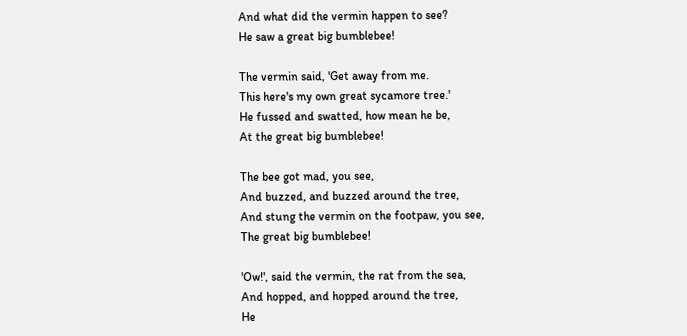And what did the vermin happen to see?
He saw a great big bumblebee!

The vermin said, 'Get away from me.
This here's my own great sycamore tree.'
He fussed and swatted, how mean he be,
At the great big bumblebee!

The bee got mad, you see,
And buzzed, and buzzed around the tree,
And stung the vermin on the footpaw, you see,
The great big bumblebee!

'Ow!', said the vermin, the rat from the sea,
And hopped, and hopped around the tree,
He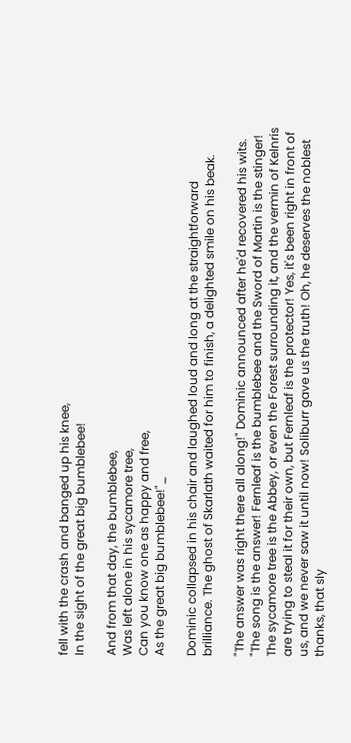fell with the crash and banged up his knee,
In the sight of the great big bumblebee!

And from that day, the bumblebee,
Was left alone in his sycamore tree,
Can you know one as happy and free,
As the great big bumblebee!"_

Dominic collapsed in his chair and laughed loud and long at the straightforward brilliance. The ghost of Skarlath waited for him to finish, a delighted smile on his beak.

"The answer was right there all along!" Dominic announced after he'd recovered his wits. "The song is the answer! Fernleaf is the bumblebee and the Sword of Martin is the stinger! The sycamore tree is the Abbey, or even the Forest surrounding it, and the vermin of Kelnris are trying to steal it for their own, but Fernleaf is the protector! Yes, it's been right in front of us, and we never saw it until now! Soliburr gave us the truth! Oh, he deserves the noblest thanks, that sly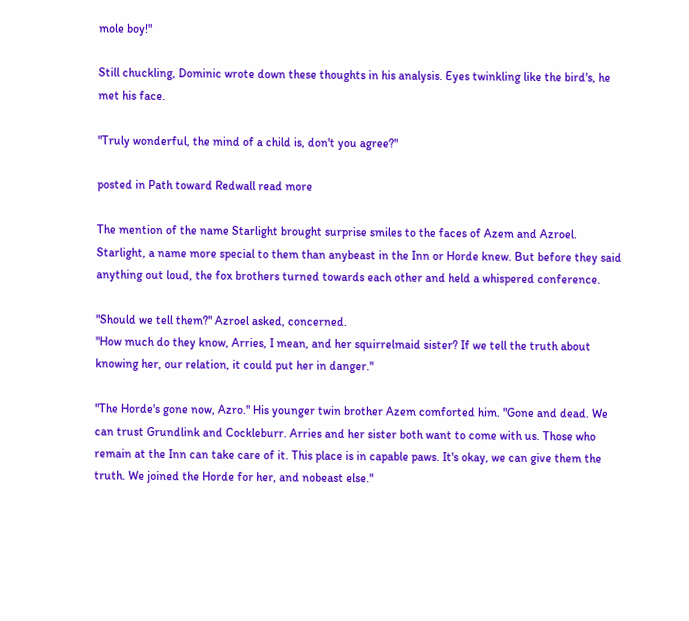mole boy!"

Still chuckling, Dominic wrote down these thoughts in his analysis. Eyes twinkling like the bird's, he met his face.

"Truly wonderful, the mind of a child is, don't you agree?"

posted in Path toward Redwall read more

The mention of the name Starlight brought surprise smiles to the faces of Azem and Azroel. Starlight, a name more special to them than anybeast in the Inn or Horde knew. But before they said anything out loud, the fox brothers turned towards each other and held a whispered conference.

"Should we tell them?" Azroel asked, concerned.
"How much do they know, Arries, I mean, and her squirrelmaid sister? If we tell the truth about knowing her, our relation, it could put her in danger."

"The Horde's gone now, Azro." His younger twin brother Azem comforted him. "Gone and dead. We can trust Grundlink and Cockleburr. Arries and her sister both want to come with us. Those who remain at the Inn can take care of it. This place is in capable paws. It's okay, we can give them the truth. We joined the Horde for her, and nobeast else."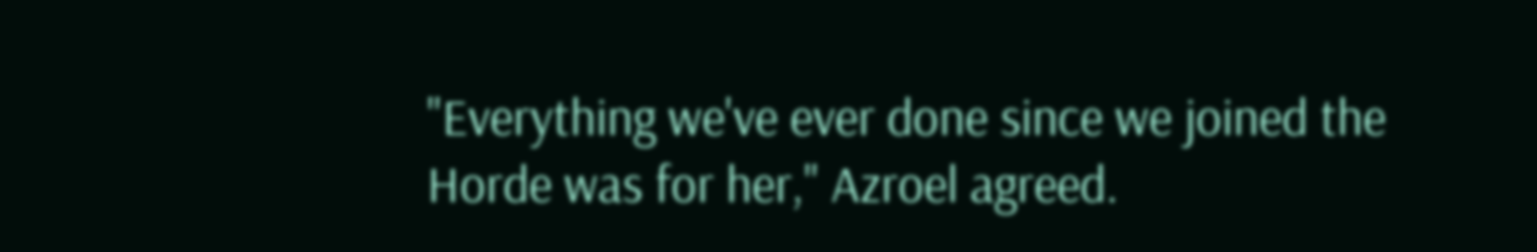"Everything we've ever done since we joined the Horde was for her," Azroel agreed.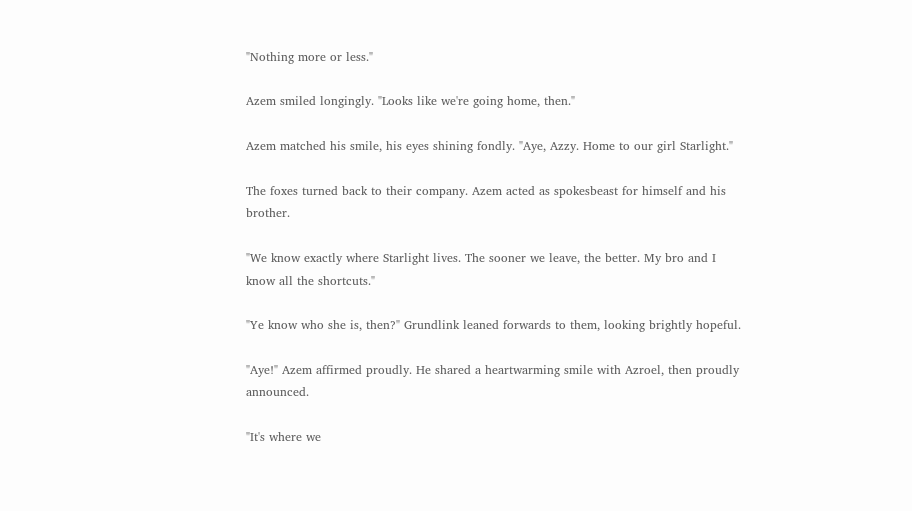"Nothing more or less."

Azem smiled longingly. "Looks like we're going home, then."

Azem matched his smile, his eyes shining fondly. "Aye, Azzy. Home to our girl Starlight."

The foxes turned back to their company. Azem acted as spokesbeast for himself and his brother.

"We know exactly where Starlight lives. The sooner we leave, the better. My bro and I know all the shortcuts."

"Ye know who she is, then?" Grundlink leaned forwards to them, looking brightly hopeful.

"Aye!" Azem affirmed proudly. He shared a heartwarming smile with Azroel, then proudly announced.

"It's where we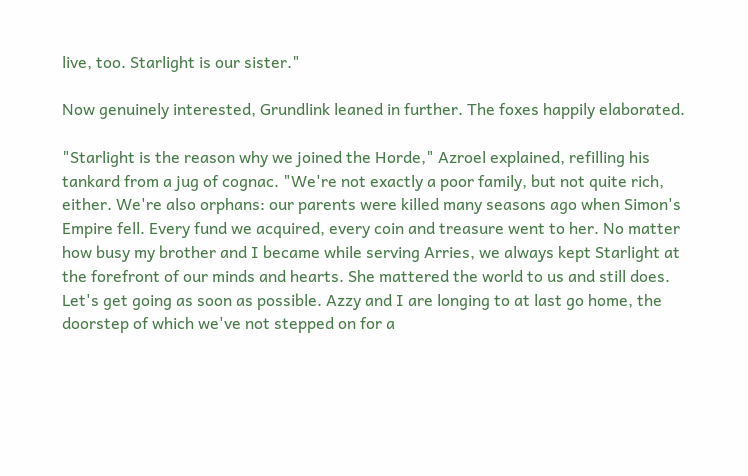live, too. Starlight is our sister."

Now genuinely interested, Grundlink leaned in further. The foxes happily elaborated.

"Starlight is the reason why we joined the Horde," Azroel explained, refilling his tankard from a jug of cognac. "We're not exactly a poor family, but not quite rich, either. We're also orphans: our parents were killed many seasons ago when Simon's Empire fell. Every fund we acquired, every coin and treasure went to her. No matter how busy my brother and I became while serving Arries, we always kept Starlight at the forefront of our minds and hearts. She mattered the world to us and still does. Let's get going as soon as possible. Azzy and I are longing to at last go home, the doorstep of which we've not stepped on for a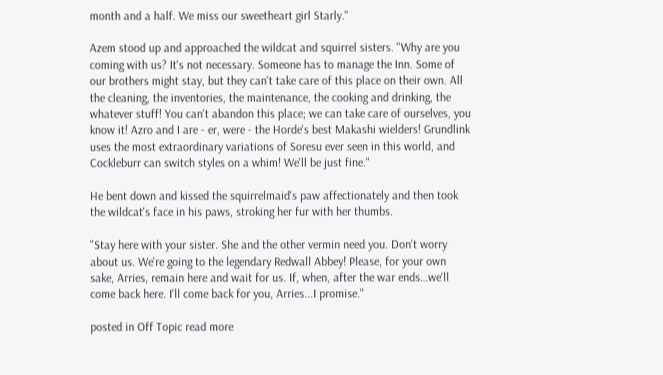month and a half. We miss our sweetheart girl Starly."

Azem stood up and approached the wildcat and squirrel sisters. "Why are you coming with us? It's not necessary. Someone has to manage the Inn. Some of our brothers might stay, but they can't take care of this place on their own. All the cleaning, the inventories, the maintenance, the cooking and drinking, the whatever stuff! You can't abandon this place; we can take care of ourselves, you know it! Azro and I are - er, were - the Horde's best Makashi wielders! Grundlink uses the most extraordinary variations of Soresu ever seen in this world, and Cockleburr can switch styles on a whim! We'll be just fine."

He bent down and kissed the squirrelmaid's paw affectionately and then took the wildcat's face in his paws, stroking her fur with her thumbs.

"Stay here with your sister. She and the other vermin need you. Don't worry about us. We're going to the legendary Redwall Abbey! Please, for your own sake, Arries, remain here and wait for us. If, when, after the war ends…we'll come back here. I'll come back for you, Arries...I promise."

posted in Off Topic read more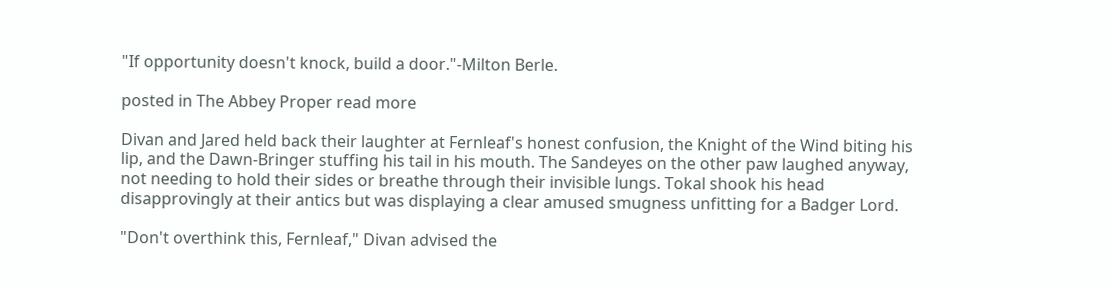"If opportunity doesn't knock, build a door."-Milton Berle.

posted in The Abbey Proper read more

Divan and Jared held back their laughter at Fernleaf's honest confusion, the Knight of the Wind biting his lip, and the Dawn-Bringer stuffing his tail in his mouth. The Sandeyes on the other paw laughed anyway, not needing to hold their sides or breathe through their invisible lungs. Tokal shook his head disapprovingly at their antics but was displaying a clear amused smugness unfitting for a Badger Lord.

"Don't overthink this, Fernleaf," Divan advised the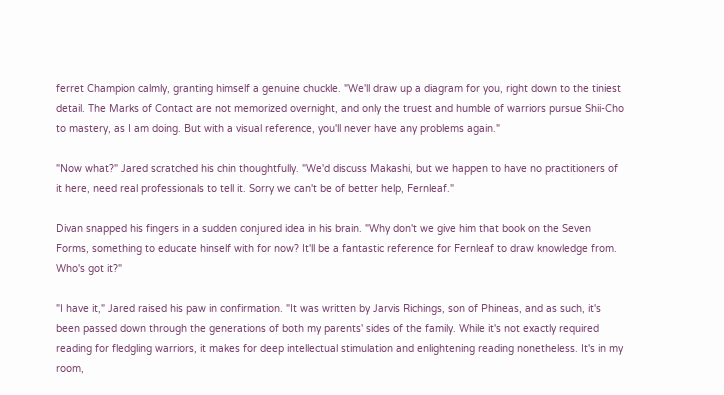ferret Champion calmly, granting himself a genuine chuckle. "We'll draw up a diagram for you, right down to the tiniest detail. The Marks of Contact are not memorized overnight, and only the truest and humble of warriors pursue Shii-Cho to mastery, as I am doing. But with a visual reference, you'll never have any problems again."

"Now what?" Jared scratched his chin thoughtfully. "We'd discuss Makashi, but we happen to have no practitioners of it here, need real professionals to tell it. Sorry we can't be of better help, Fernleaf."

Divan snapped his fingers in a sudden conjured idea in his brain. "Why don't we give him that book on the Seven Forms, something to educate hinself with for now? It'll be a fantastic reference for Fernleaf to draw knowledge from. Who's got it?"

"I have it," Jared raised his paw in confirmation. "It was written by Jarvis Richings, son of Phineas, and as such, it's been passed down through the generations of both my parents' sides of the family. While it's not exactly required reading for fledgling warriors, it makes for deep intellectual stimulation and enlightening reading nonetheless. It's in my room,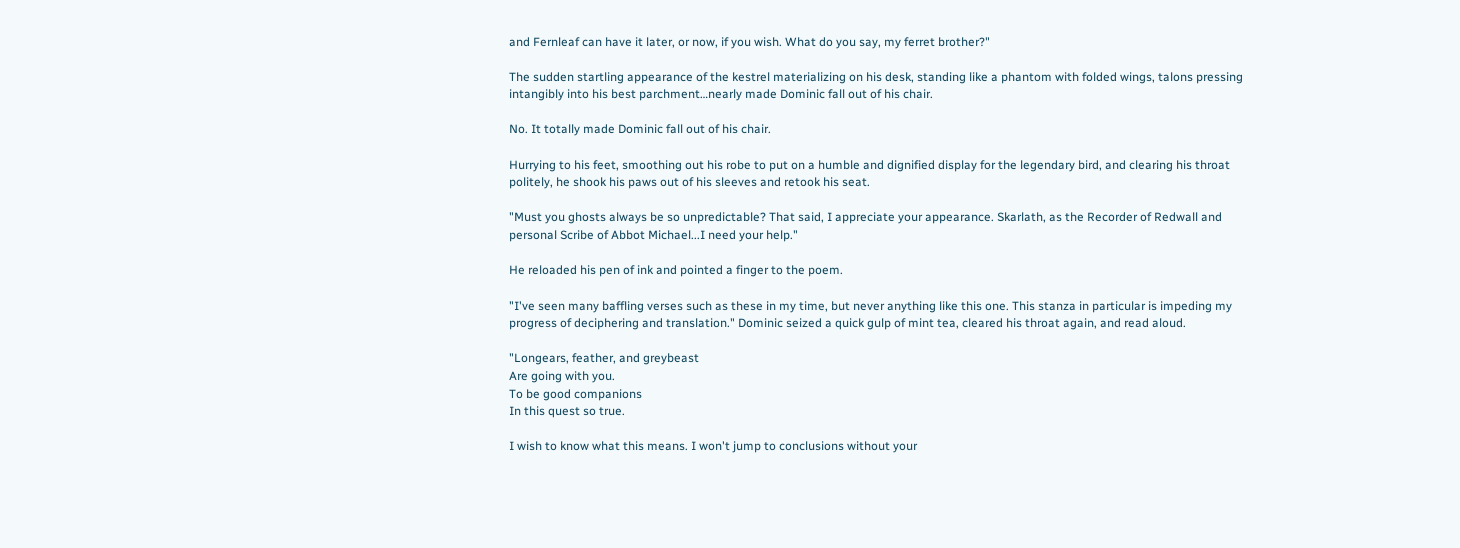and Fernleaf can have it later, or now, if you wish. What do you say, my ferret brother?"

The sudden startling appearance of the kestrel materializing on his desk, standing like a phantom with folded wings, talons pressing intangibly into his best parchment…nearly made Dominic fall out of his chair.

No. It totally made Dominic fall out of his chair.

Hurrying to his feet, smoothing out his robe to put on a humble and dignified display for the legendary bird, and clearing his throat politely, he shook his paws out of his sleeves and retook his seat.

"Must you ghosts always be so unpredictable? That said, I appreciate your appearance. Skarlath, as the Recorder of Redwall and personal Scribe of Abbot Michael...I need your help."

He reloaded his pen of ink and pointed a finger to the poem.

"I've seen many baffling verses such as these in my time, but never anything like this one. This stanza in particular is impeding my progress of deciphering and translation." Dominic seized a quick gulp of mint tea, cleared his throat again, and read aloud.

"Longears, feather, and greybeast
Are going with you.
To be good companions
In this quest so true.

I wish to know what this means. I won't jump to conclusions without your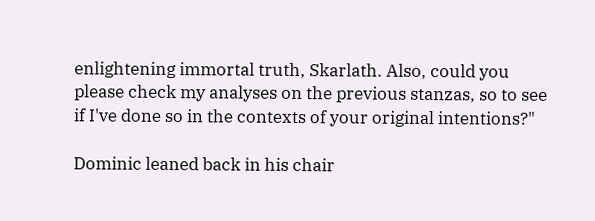enlightening immortal truth, Skarlath. Also, could you please check my analyses on the previous stanzas, so to see if I've done so in the contexts of your original intentions?"

Dominic leaned back in his chair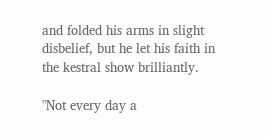and folded his arms in slight disbelief, but he let his faith in the kestral show brilliantly.

"Not every day a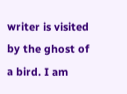writer is visited by the ghost of a bird. I am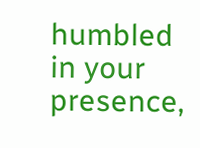humbled in your presence,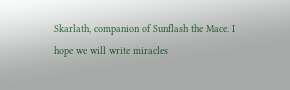Skarlath, companion of Sunflash the Mace. I hope we will write miracles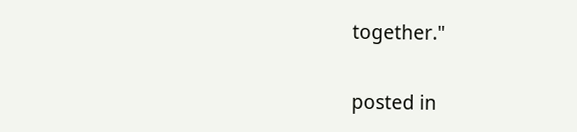together."

posted in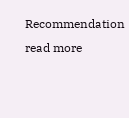Recommendation read more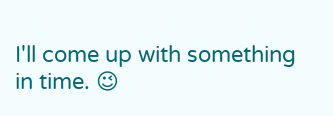I'll come up with something in time. 😉